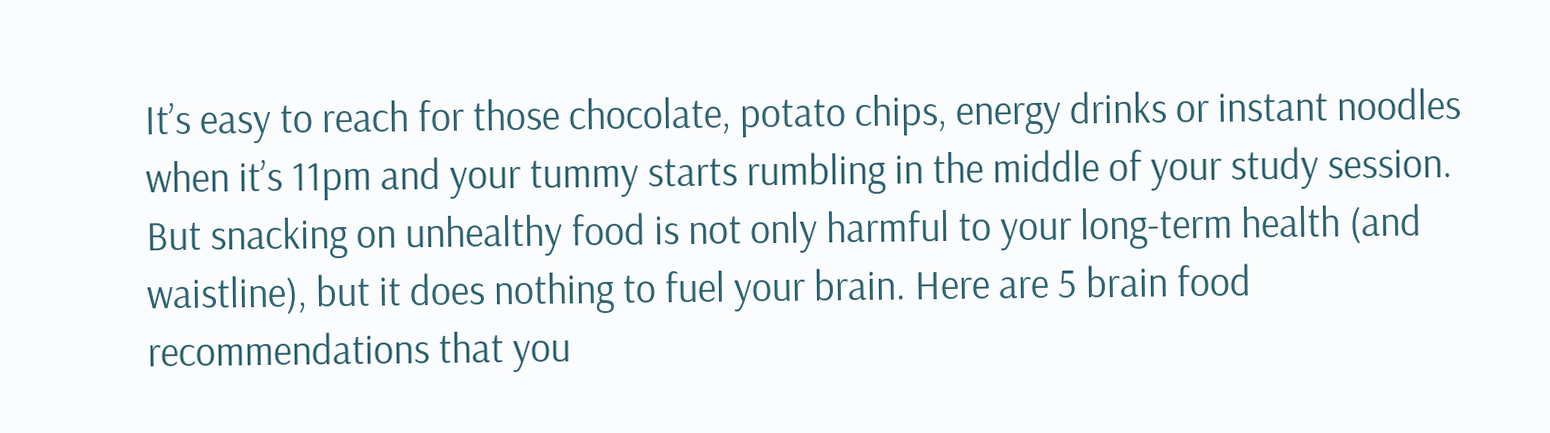It’s easy to reach for those chocolate, potato chips, energy drinks or instant noodles when it’s 11pm and your tummy starts rumbling in the middle of your study session. But snacking on unhealthy food is not only harmful to your long-term health (and waistline), but it does nothing to fuel your brain. Here are 5 brain food recommendations that you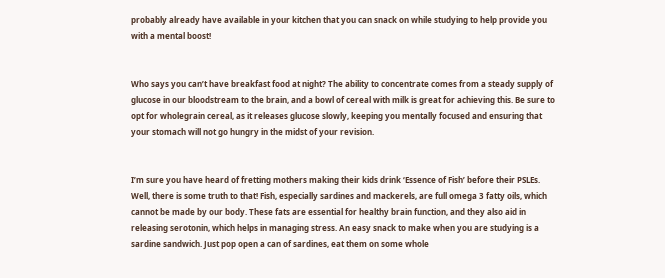probably already have available in your kitchen that you can snack on while studying to help provide you with a mental boost!


Who says you can’t have breakfast food at night? The ability to concentrate comes from a steady supply of glucose in our bloodstream to the brain, and a bowl of cereal with milk is great for achieving this. Be sure to opt for wholegrain cereal, as it releases glucose slowly, keeping you mentally focused and ensuring that your stomach will not go hungry in the midst of your revision.


I’m sure you have heard of fretting mothers making their kids drink ‘Essence of Fish’ before their PSLEs. Well, there is some truth to that! Fish, especially sardines and mackerels, are full omega 3 fatty oils, which cannot be made by our body. These fats are essential for healthy brain function, and they also aid in releasing serotonin, which helps in managing stress. An easy snack to make when you are studying is a sardine sandwich. Just pop open a can of sardines, eat them on some whole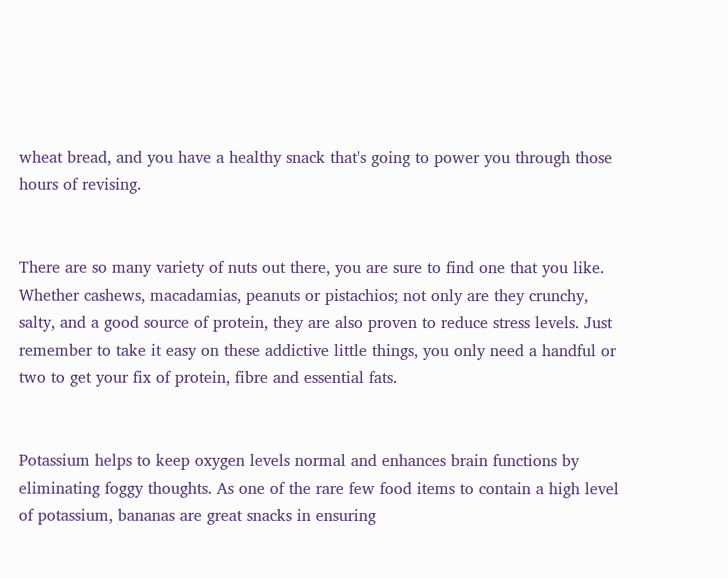wheat bread, and you have a healthy snack that's going to power you through those hours of revising.


There are so many variety of nuts out there, you are sure to find one that you like. Whether cashews, macadamias, peanuts or pistachios; not only are they crunchy, salty, and a good source of protein, they are also proven to reduce stress levels. Just remember to take it easy on these addictive little things, you only need a handful or two to get your fix of protein, fibre and essential fats.


Potassium helps to keep oxygen levels normal and enhances brain functions by eliminating foggy thoughts. As one of the rare few food items to contain a high level of potassium, bananas are great snacks in ensuring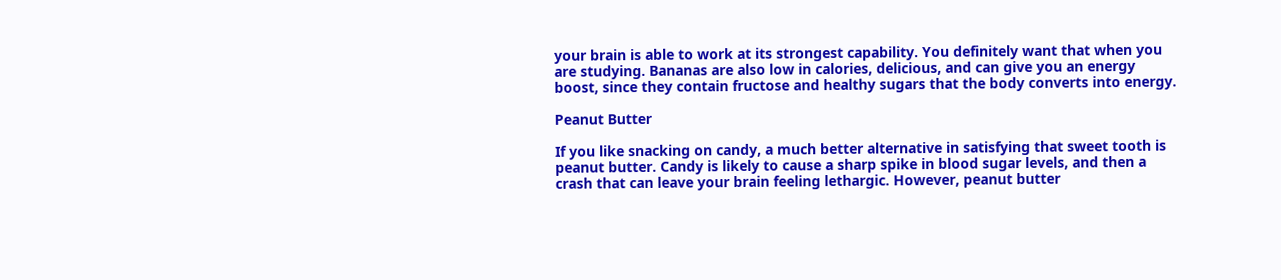your brain is able to work at its strongest capability. You definitely want that when you are studying. Bananas are also low in calories, delicious, and can give you an energy boost, since they contain fructose and healthy sugars that the body converts into energy.

Peanut Butter

If you like snacking on candy, a much better alternative in satisfying that sweet tooth is peanut butter. Candy is likely to cause a sharp spike in blood sugar levels, and then a crash that can leave your brain feeling lethargic. However, peanut butter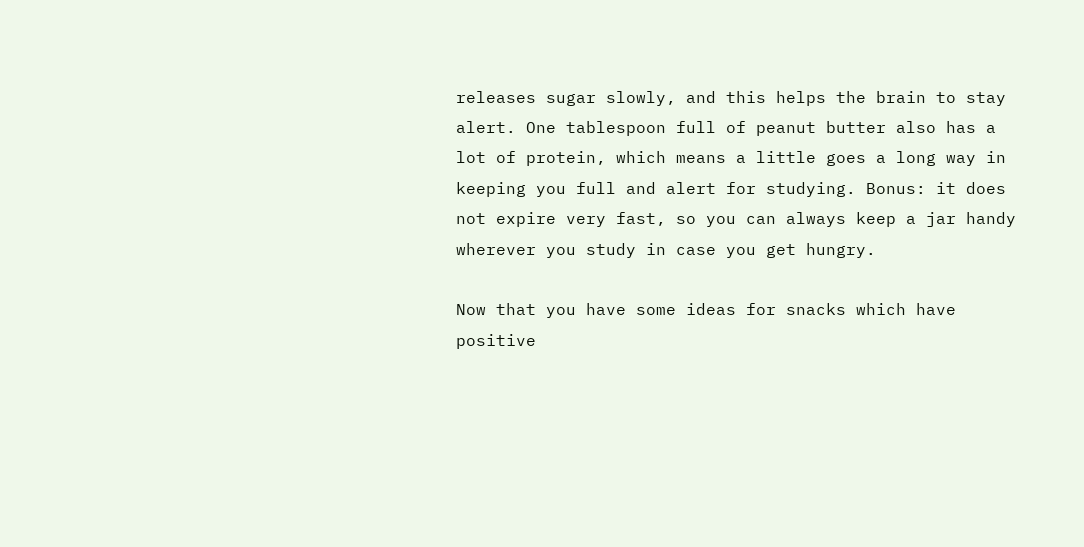releases sugar slowly, and this helps the brain to stay alert. One tablespoon full of peanut butter also has a lot of protein, which means a little goes a long way in keeping you full and alert for studying. Bonus: it does not expire very fast, so you can always keep a jar handy wherever you study in case you get hungry.

Now that you have some ideas for snacks which have positive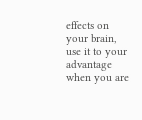effects on your brain, use it to your advantage when you are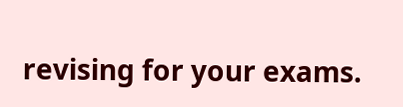revising for your exams.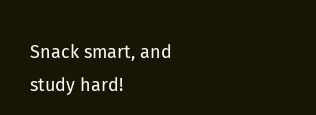Snack smart, and study hard!